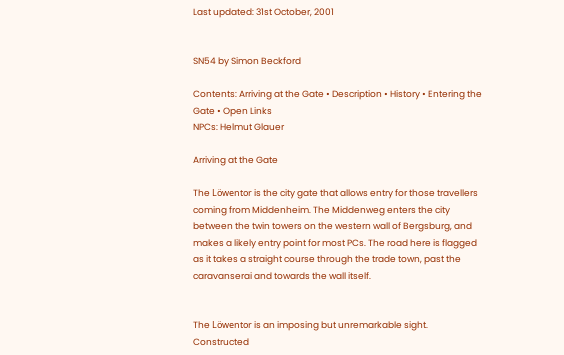Last updated: 31st October, 2001


SN54 by Simon Beckford

Contents: Arriving at the Gate • Description • History • Entering the Gate • Open Links
NPCs: Helmut Glauer

Arriving at the Gate

The Löwentor is the city gate that allows entry for those travellers coming from Middenheim. The Middenweg enters the city between the twin towers on the western wall of Bergsburg, and makes a likely entry point for most PCs. The road here is flagged as it takes a straight course through the trade town, past the caravanserai and towards the wall itself.


The Löwentor is an imposing but unremarkable sight. Constructed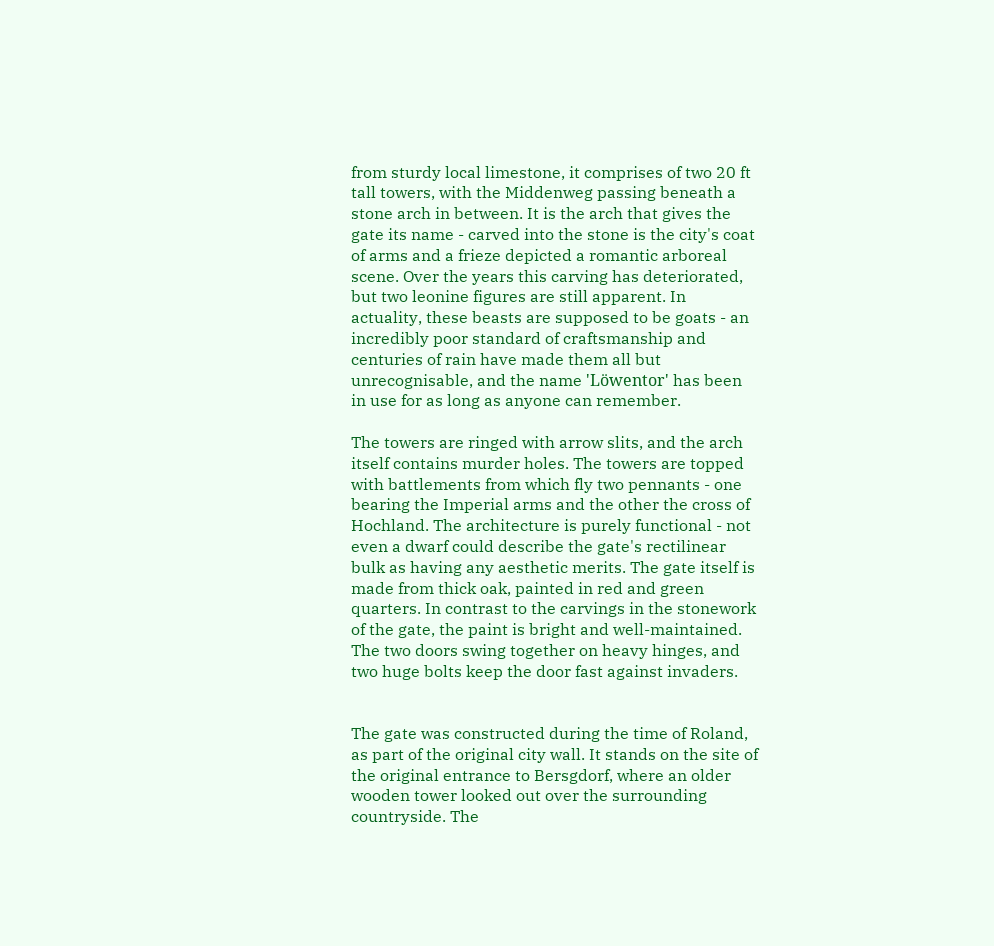from sturdy local limestone, it comprises of two 20 ft tall towers, with the Middenweg passing beneath a stone arch in between. It is the arch that gives the gate its name - carved into the stone is the city's coat of arms and a frieze depicted a romantic arboreal scene. Over the years this carving has deteriorated, but two leonine figures are still apparent. In actuality, these beasts are supposed to be goats - an incredibly poor standard of craftsmanship and centuries of rain have made them all but unrecognisable, and the name 'Löwentor' has been in use for as long as anyone can remember.

The towers are ringed with arrow slits, and the arch itself contains murder holes. The towers are topped with battlements from which fly two pennants - one bearing the Imperial arms and the other the cross of Hochland. The architecture is purely functional - not even a dwarf could describe the gate's rectilinear bulk as having any aesthetic merits. The gate itself is made from thick oak, painted in red and green quarters. In contrast to the carvings in the stonework of the gate, the paint is bright and well-maintained. The two doors swing together on heavy hinges, and two huge bolts keep the door fast against invaders.


The gate was constructed during the time of Roland, as part of the original city wall. It stands on the site of the original entrance to Bersgdorf, where an older wooden tower looked out over the surrounding countryside. The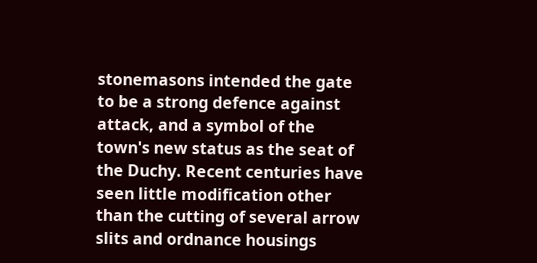stonemasons intended the gate to be a strong defence against attack, and a symbol of the town's new status as the seat of the Duchy. Recent centuries have seen little modification other than the cutting of several arrow slits and ordnance housings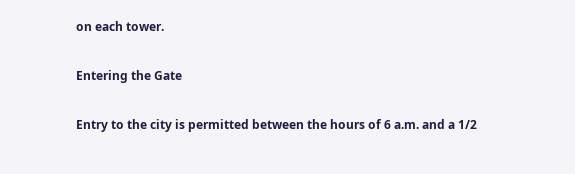on each tower.

Entering the Gate

Entry to the city is permitted between the hours of 6 a.m. and a 1/2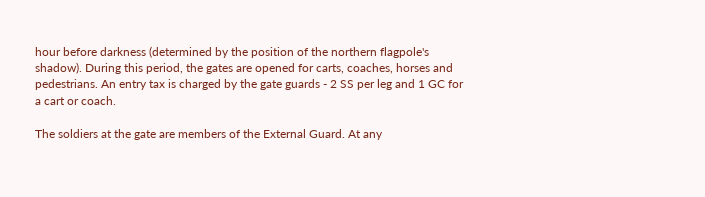hour before darkness (determined by the position of the northern flagpole's shadow). During this period, the gates are opened for carts, coaches, horses and pedestrians. An entry tax is charged by the gate guards - 2 SS per leg and 1 GC for a cart or coach.

The soldiers at the gate are members of the External Guard. At any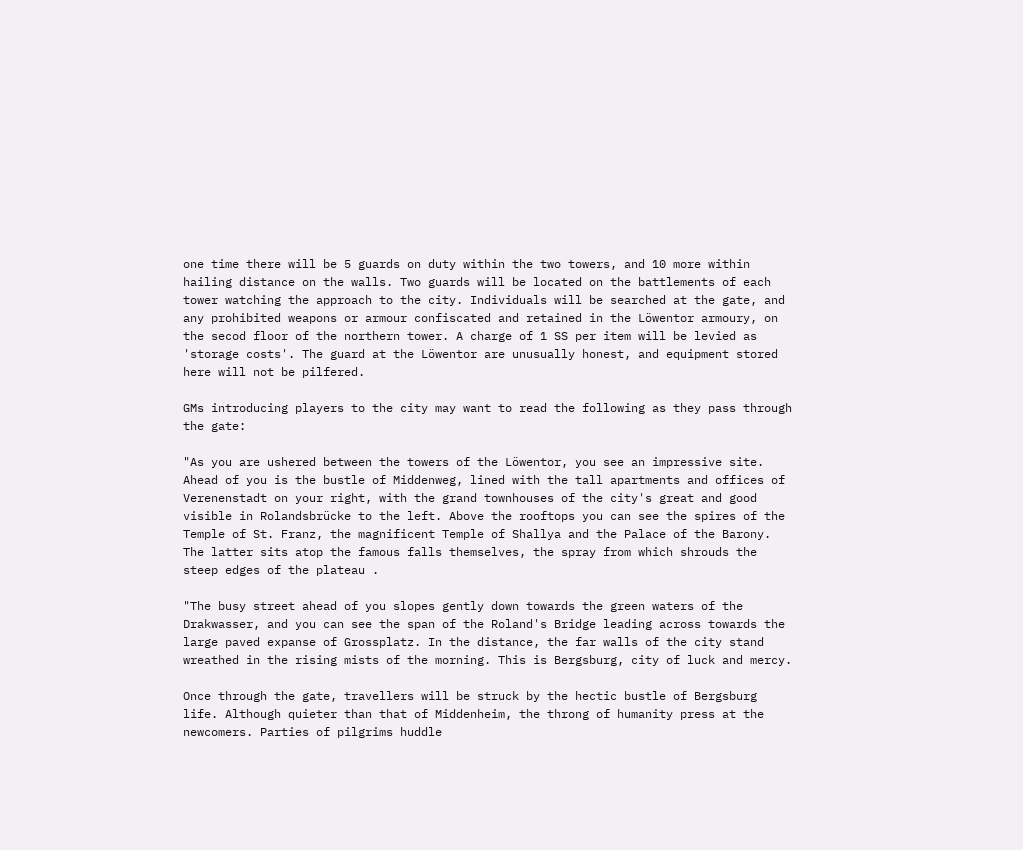one time there will be 5 guards on duty within the two towers, and 10 more within hailing distance on the walls. Two guards will be located on the battlements of each tower watching the approach to the city. Individuals will be searched at the gate, and any prohibited weapons or armour confiscated and retained in the Löwentor armoury, on the secod floor of the northern tower. A charge of 1 SS per item will be levied as 'storage costs'. The guard at the Löwentor are unusually honest, and equipment stored here will not be pilfered.

GMs introducing players to the city may want to read the following as they pass through the gate:

"As you are ushered between the towers of the Löwentor, you see an impressive site. Ahead of you is the bustle of Middenweg, lined with the tall apartments and offices of Verenenstadt on your right, with the grand townhouses of the city's great and good visible in Rolandsbrücke to the left. Above the rooftops you can see the spires of the Temple of St. Franz, the magnificent Temple of Shallya and the Palace of the Barony. The latter sits atop the famous falls themselves, the spray from which shrouds the steep edges of the plateau .

"The busy street ahead of you slopes gently down towards the green waters of the Drakwasser, and you can see the span of the Roland's Bridge leading across towards the large paved expanse of Grossplatz. In the distance, the far walls of the city stand wreathed in the rising mists of the morning. This is Bergsburg, city of luck and mercy.

Once through the gate, travellers will be struck by the hectic bustle of Bergsburg life. Although quieter than that of Middenheim, the throng of humanity press at the newcomers. Parties of pilgrims huddle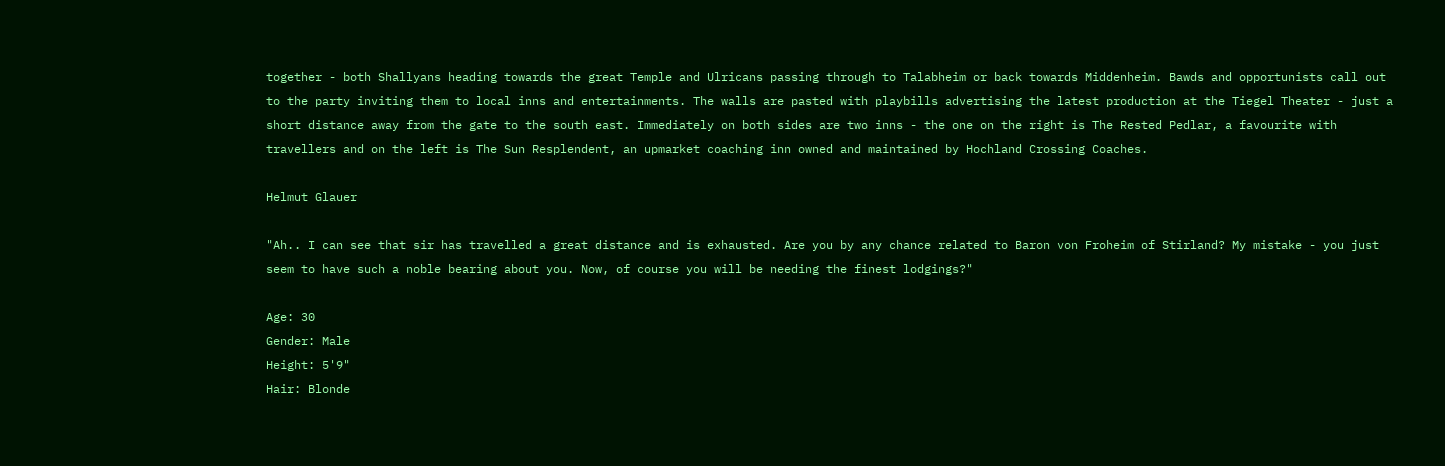together - both Shallyans heading towards the great Temple and Ulricans passing through to Talabheim or back towards Middenheim. Bawds and opportunists call out to the party inviting them to local inns and entertainments. The walls are pasted with playbills advertising the latest production at the Tiegel Theater - just a short distance away from the gate to the south east. Immediately on both sides are two inns - the one on the right is The Rested Pedlar, a favourite with travellers and on the left is The Sun Resplendent, an upmarket coaching inn owned and maintained by Hochland Crossing Coaches.

Helmut Glauer

"Ah.. I can see that sir has travelled a great distance and is exhausted. Are you by any chance related to Baron von Froheim of Stirland? My mistake - you just seem to have such a noble bearing about you. Now, of course you will be needing the finest lodgings?"

Age: 30
Gender: Male
Height: 5'9"
Hair: Blonde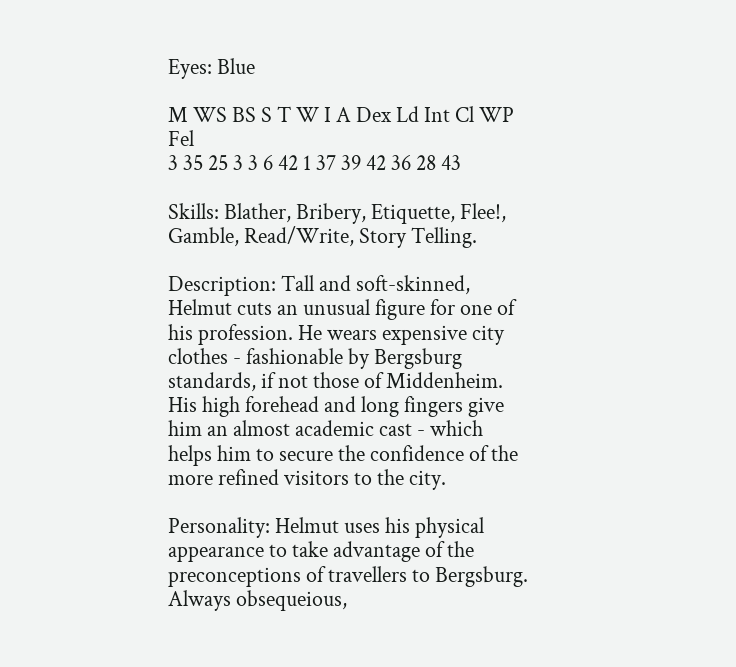Eyes: Blue

M WS BS S T W I A Dex Ld Int Cl WP Fel
3 35 25 3 3 6 42 1 37 39 42 36 28 43

Skills: Blather, Bribery, Etiquette, Flee!, Gamble, Read/Write, Story Telling.

Description: Tall and soft-skinned, Helmut cuts an unusual figure for one of his profession. He wears expensive city clothes - fashionable by Bergsburg standards, if not those of Middenheim. His high forehead and long fingers give him an almost academic cast - which helps him to secure the confidence of the more refined visitors to the city.

Personality: Helmut uses his physical appearance to take advantage of the preconceptions of travellers to Bergsburg. Always obsequeious,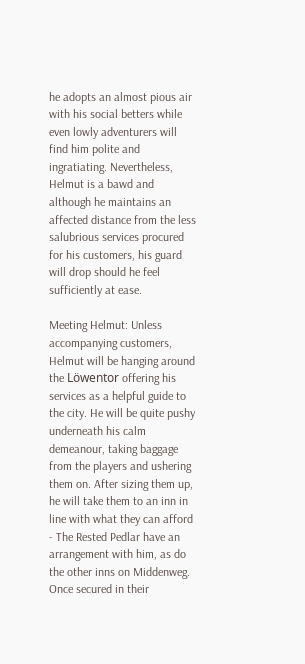he adopts an almost pious air with his social betters while even lowly adventurers will find him polite and ingratiating. Nevertheless, Helmut is a bawd and although he maintains an affected distance from the less salubrious services procured for his customers, his guard will drop should he feel sufficiently at ease.

Meeting Helmut: Unless accompanying customers, Helmut will be hanging around the Löwentor offering his services as a helpful guide to the city. He will be quite pushy underneath his calm demeanour, taking baggage from the players and ushering them on. After sizing them up, he will take them to an inn in line with what they can afford - The Rested Pedlar have an arrangement with him, as do the other inns on Middenweg. Once secured in their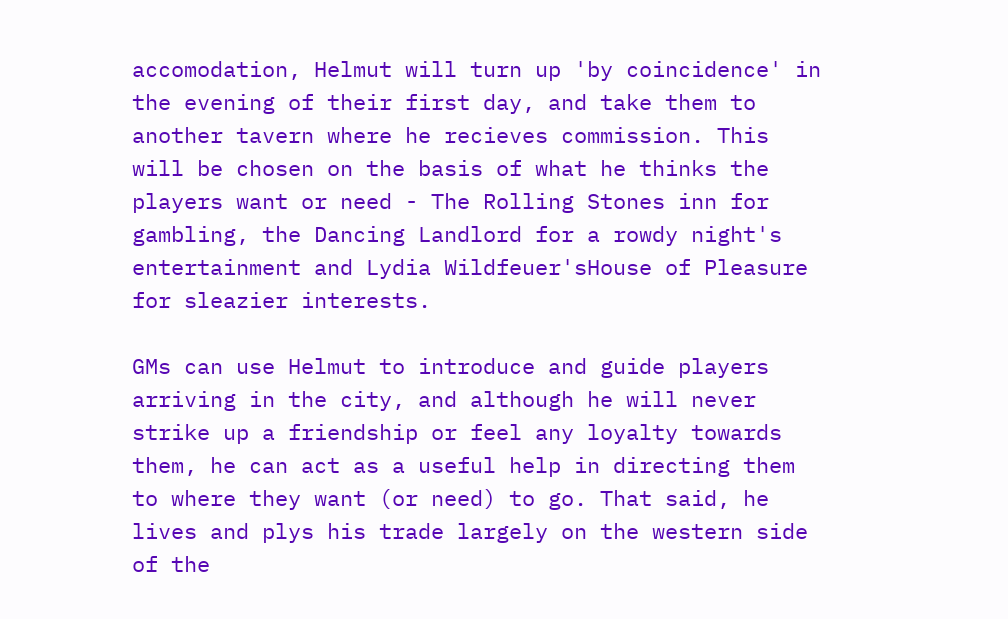accomodation, Helmut will turn up 'by coincidence' in the evening of their first day, and take them to another tavern where he recieves commission. This will be chosen on the basis of what he thinks the players want or need - The Rolling Stones inn for gambling, the Dancing Landlord for a rowdy night's entertainment and Lydia Wildfeuer'sHouse of Pleasure for sleazier interests.

GMs can use Helmut to introduce and guide players arriving in the city, and although he will never strike up a friendship or feel any loyalty towards them, he can act as a useful help in directing them to where they want (or need) to go. That said, he lives and plys his trade largely on the western side of the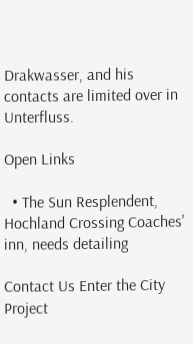Drakwasser, and his contacts are limited over in Unterfluss.

Open Links

  • The Sun Resplendent, Hochland Crossing Coaches' inn, needs detailing

Contact Us Enter the City Project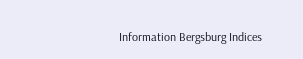Information Bergsburg Indices